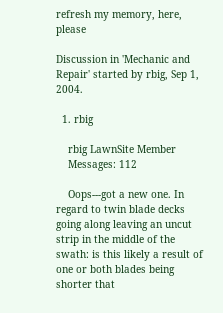refresh my memory, here, please

Discussion in 'Mechanic and Repair' started by rbig, Sep 1, 2004.

  1. rbig

    rbig LawnSite Member
    Messages: 112

    Oops---got a new one. In regard to twin blade decks going along leaving an uncut strip in the middle of the swath: is this likely a result of one or both blades being shorter that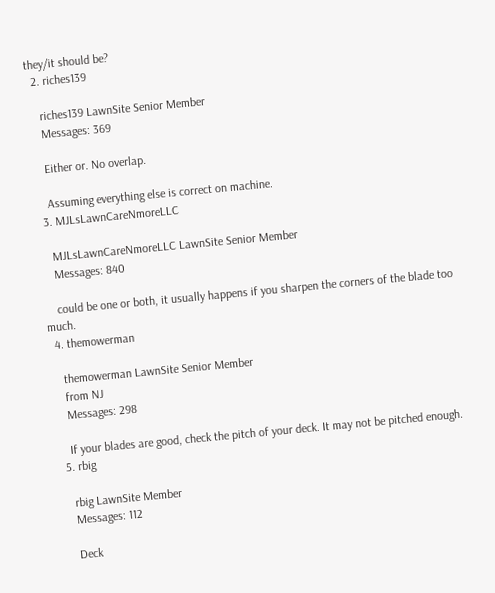they/it should be?
  2. riches139

    riches139 LawnSite Senior Member
    Messages: 369

    Either or. No overlap.

    Assuming everything else is correct on machine.
  3. MJLsLawnCareNmoreLLC

    MJLsLawnCareNmoreLLC LawnSite Senior Member
    Messages: 840

    could be one or both, it usually happens if you sharpen the corners of the blade too much.
  4. themowerman

    themowerman LawnSite Senior Member
    from NJ
    Messages: 298

    If your blades are good, check the pitch of your deck. It may not be pitched enough.
  5. rbig

    rbig LawnSite Member
    Messages: 112

    Deck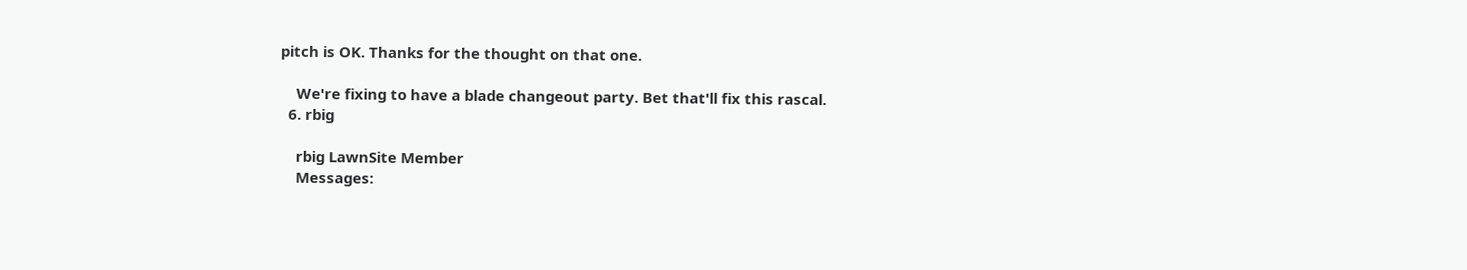pitch is OK. Thanks for the thought on that one.

    We're fixing to have a blade changeout party. Bet that'll fix this rascal.
  6. rbig

    rbig LawnSite Member
    Messages: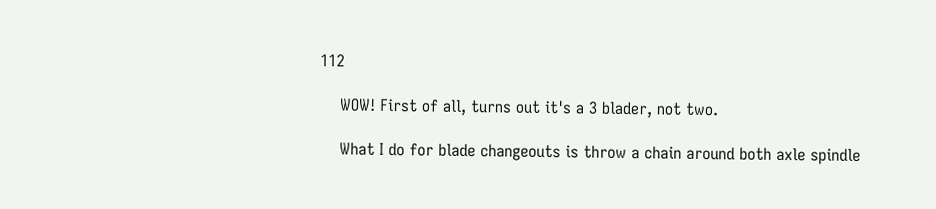112

    WOW! First of all, turns out it's a 3 blader, not two.

    What I do for blade changeouts is throw a chain around both axle spindle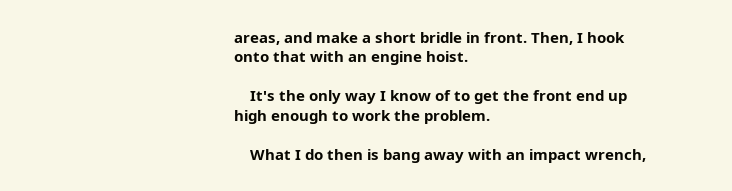areas, and make a short bridle in front. Then, I hook onto that with an engine hoist.

    It's the only way I know of to get the front end up high enough to work the problem.

    What I do then is bang away with an impact wrench,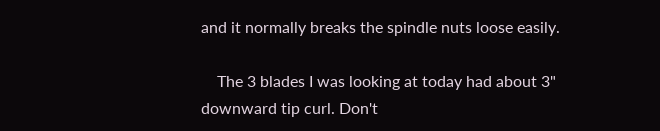and it normally breaks the spindle nuts loose easily.

    The 3 blades I was looking at today had about 3" downward tip curl. Don't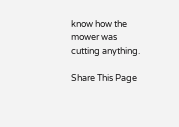know how the mower was cutting anything.

Share This Page